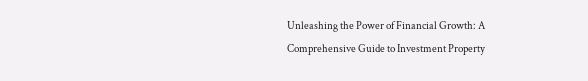Unleashing the Power of Financial Growth: A Comprehensive Guide to Investment Property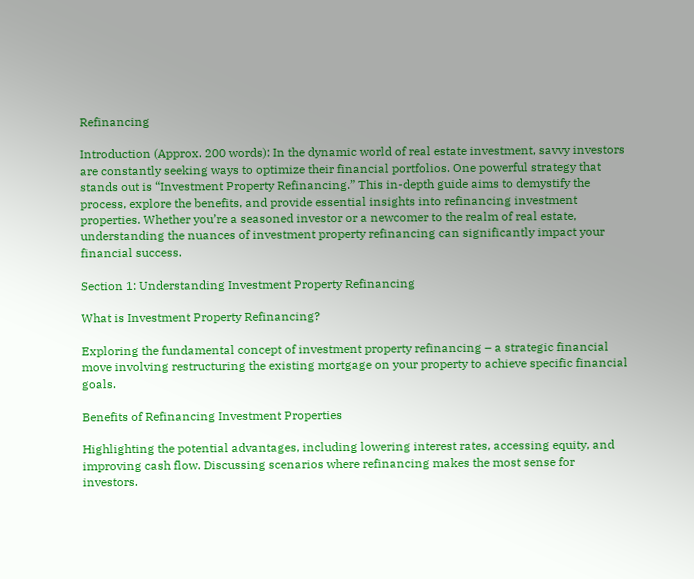Refinancing

Introduction (Approx. 200 words): In the dynamic world of real estate investment, savvy investors are constantly seeking ways to optimize their financial portfolios. One powerful strategy that stands out is “Investment Property Refinancing.” This in-depth guide aims to demystify the process, explore the benefits, and provide essential insights into refinancing investment properties. Whether you’re a seasoned investor or a newcomer to the realm of real estate, understanding the nuances of investment property refinancing can significantly impact your financial success.

Section 1: Understanding Investment Property Refinancing

What is Investment Property Refinancing?

Exploring the fundamental concept of investment property refinancing – a strategic financial move involving restructuring the existing mortgage on your property to achieve specific financial goals.

Benefits of Refinancing Investment Properties

Highlighting the potential advantages, including lowering interest rates, accessing equity, and improving cash flow. Discussing scenarios where refinancing makes the most sense for investors.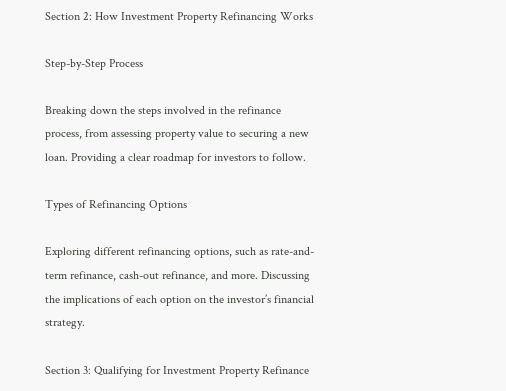Section 2: How Investment Property Refinancing Works

Step-by-Step Process

Breaking down the steps involved in the refinance process, from assessing property value to securing a new loan. Providing a clear roadmap for investors to follow.

Types of Refinancing Options

Exploring different refinancing options, such as rate-and-term refinance, cash-out refinance, and more. Discussing the implications of each option on the investor’s financial strategy.

Section 3: Qualifying for Investment Property Refinance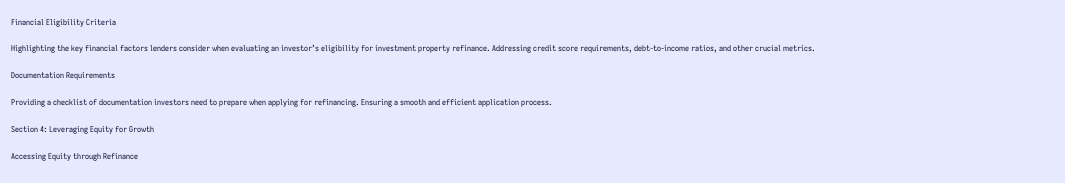Financial Eligibility Criteria

Highlighting the key financial factors lenders consider when evaluating an investor’s eligibility for investment property refinance. Addressing credit score requirements, debt-to-income ratios, and other crucial metrics.

Documentation Requirements

Providing a checklist of documentation investors need to prepare when applying for refinancing. Ensuring a smooth and efficient application process.

Section 4: Leveraging Equity for Growth

Accessing Equity through Refinance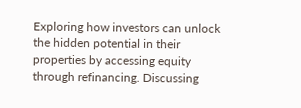Exploring how investors can unlock the hidden potential in their properties by accessing equity through refinancing. Discussing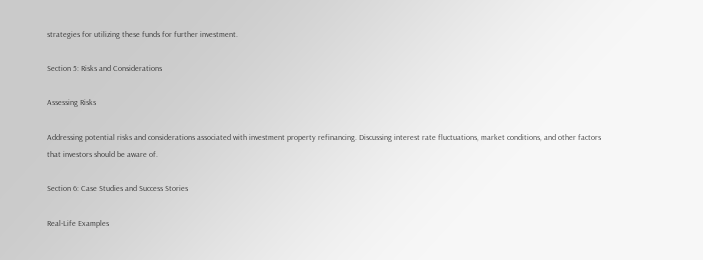strategies for utilizing these funds for further investment.

Section 5: Risks and Considerations

Assessing Risks

Addressing potential risks and considerations associated with investment property refinancing. Discussing interest rate fluctuations, market conditions, and other factors that investors should be aware of.

Section 6: Case Studies and Success Stories

Real-Life Examples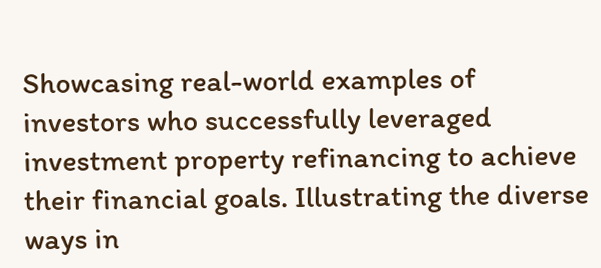Showcasing real-world examples of investors who successfully leveraged investment property refinancing to achieve their financial goals. Illustrating the diverse ways in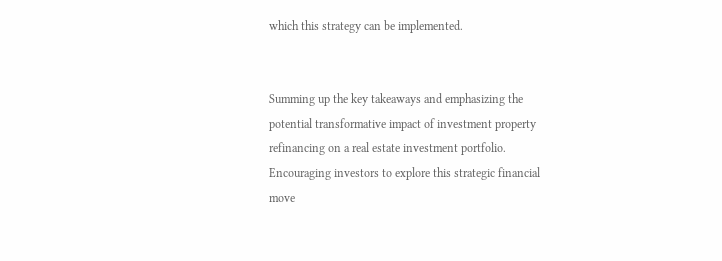which this strategy can be implemented.


Summing up the key takeaways and emphasizing the potential transformative impact of investment property refinancing on a real estate investment portfolio. Encouraging investors to explore this strategic financial move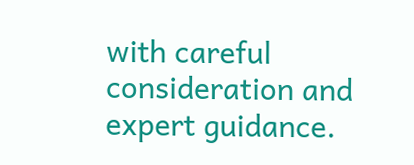with careful consideration and expert guidance.